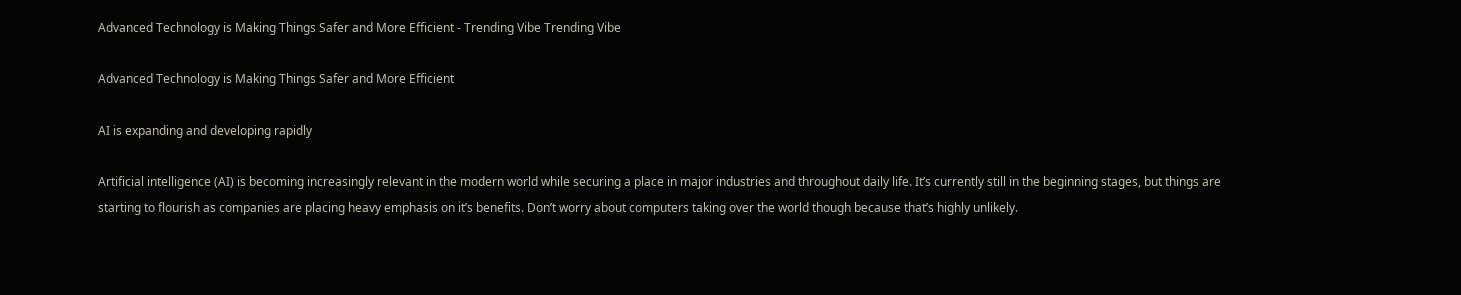Advanced Technology is Making Things Safer and More Efficient - Trending Vibe Trending Vibe

Advanced Technology is Making Things Safer and More Efficient

AI is expanding and developing rapidly

Artificial intelligence (AI) is becoming increasingly relevant in the modern world while securing a place in major industries and throughout daily life. It’s currently still in the beginning stages, but things are starting to flourish as companies are placing heavy emphasis on it’s benefits. Don’t worry about computers taking over the world though because that’s highly unlikely.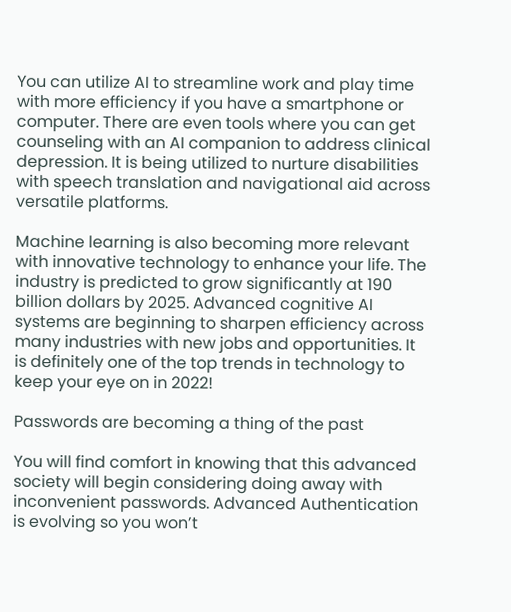You can utilize AI to streamline work and play time with more efficiency if you have a smartphone or computer. There are even tools where you can get counseling with an AI companion to address clinical depression. It is being utilized to nurture disabilities with speech translation and navigational aid across versatile platforms.

Machine learning is also becoming more relevant with innovative technology to enhance your life. The industry is predicted to grow significantly at 190 billion dollars by 2025. Advanced cognitive AI systems are beginning to sharpen efficiency across many industries with new jobs and opportunities. It is definitely one of the top trends in technology to keep your eye on in 2022!

Passwords are becoming a thing of the past

You will find comfort in knowing that this advanced society will begin considering doing away with inconvenient passwords. Advanced Authentication is evolving so you won’t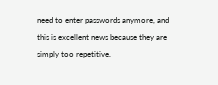need to enter passwords anymore, and this is excellent news because they are simply too repetitive.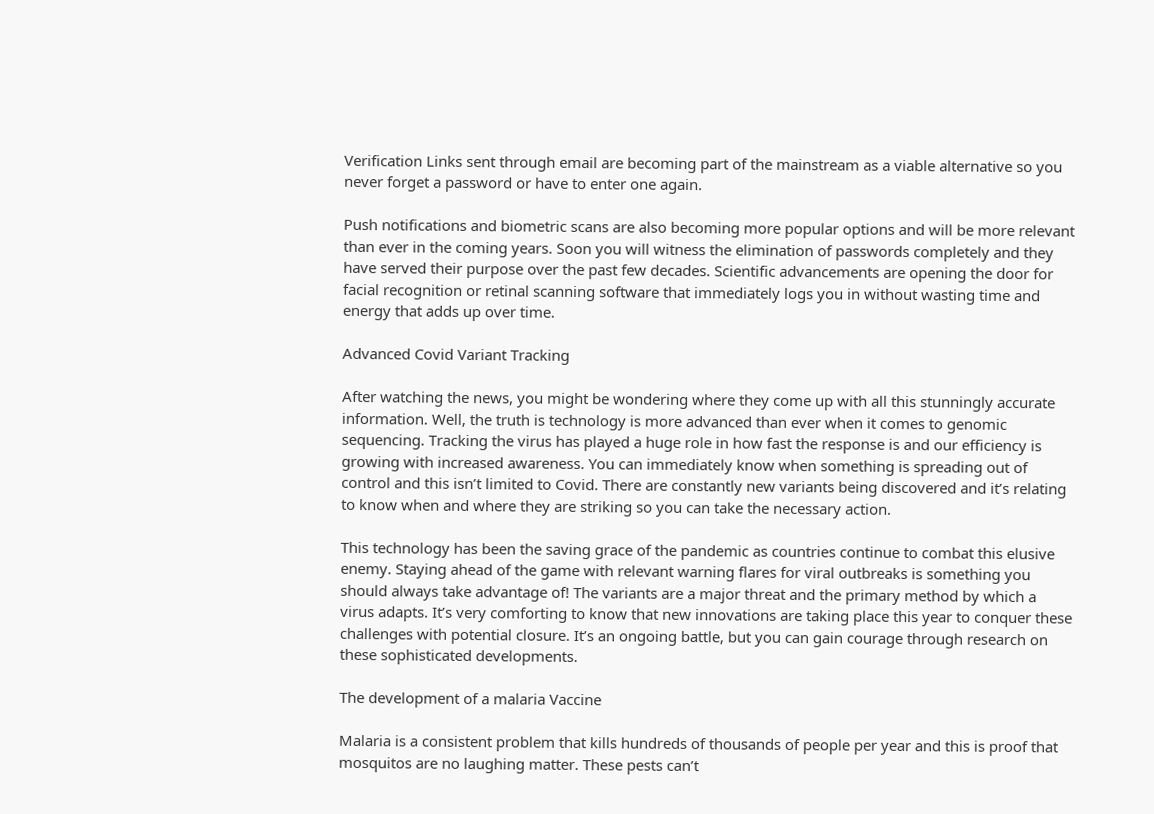Verification Links sent through email are becoming part of the mainstream as a viable alternative so you never forget a password or have to enter one again.

Push notifications and biometric scans are also becoming more popular options and will be more relevant than ever in the coming years. Soon you will witness the elimination of passwords completely and they have served their purpose over the past few decades. Scientific advancements are opening the door for facial recognition or retinal scanning software that immediately logs you in without wasting time and energy that adds up over time.

Advanced Covid Variant Tracking

After watching the news, you might be wondering where they come up with all this stunningly accurate information. Well, the truth is technology is more advanced than ever when it comes to genomic sequencing. Tracking the virus has played a huge role in how fast the response is and our efficiency is growing with increased awareness. You can immediately know when something is spreading out of control and this isn’t limited to Covid. There are constantly new variants being discovered and it’s relating to know when and where they are striking so you can take the necessary action.

This technology has been the saving grace of the pandemic as countries continue to combat this elusive enemy. Staying ahead of the game with relevant warning flares for viral outbreaks is something you should always take advantage of! The variants are a major threat and the primary method by which a virus adapts. It’s very comforting to know that new innovations are taking place this year to conquer these challenges with potential closure. It’s an ongoing battle, but you can gain courage through research on these sophisticated developments.

The development of a malaria Vaccine

Malaria is a consistent problem that kills hundreds of thousands of people per year and this is proof that mosquitos are no laughing matter. These pests can’t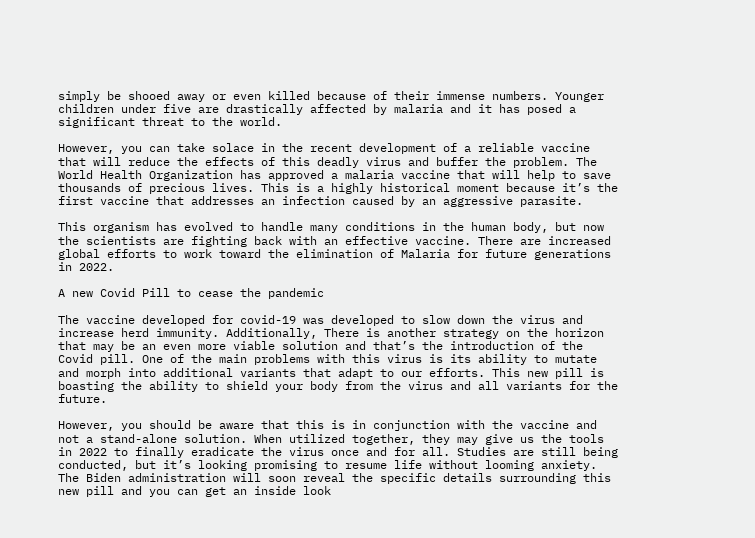simply be shooed away or even killed because of their immense numbers. Younger children under five are drastically affected by malaria and it has posed a significant threat to the world.

However, you can take solace in the recent development of a reliable vaccine that will reduce the effects of this deadly virus and buffer the problem. The World Health Organization has approved a malaria vaccine that will help to save thousands of precious lives. This is a highly historical moment because it’s the first vaccine that addresses an infection caused by an aggressive parasite.

This organism has evolved to handle many conditions in the human body, but now the scientists are fighting back with an effective vaccine. There are increased global efforts to work toward the elimination of Malaria for future generations in 2022.

A new Covid Pill to cease the pandemic

The vaccine developed for covid-19 was developed to slow down the virus and increase herd immunity. Additionally, There is another strategy on the horizon that may be an even more viable solution and that’s the introduction of the Covid pill. One of the main problems with this virus is its ability to mutate and morph into additional variants that adapt to our efforts. This new pill is boasting the ability to shield your body from the virus and all variants for the future.

However, you should be aware that this is in conjunction with the vaccine and not a stand-alone solution. When utilized together, they may give us the tools in 2022 to finally eradicate the virus once and for all. Studies are still being conducted, but it’s looking promising to resume life without looming anxiety. The Biden administration will soon reveal the specific details surrounding this new pill and you can get an inside look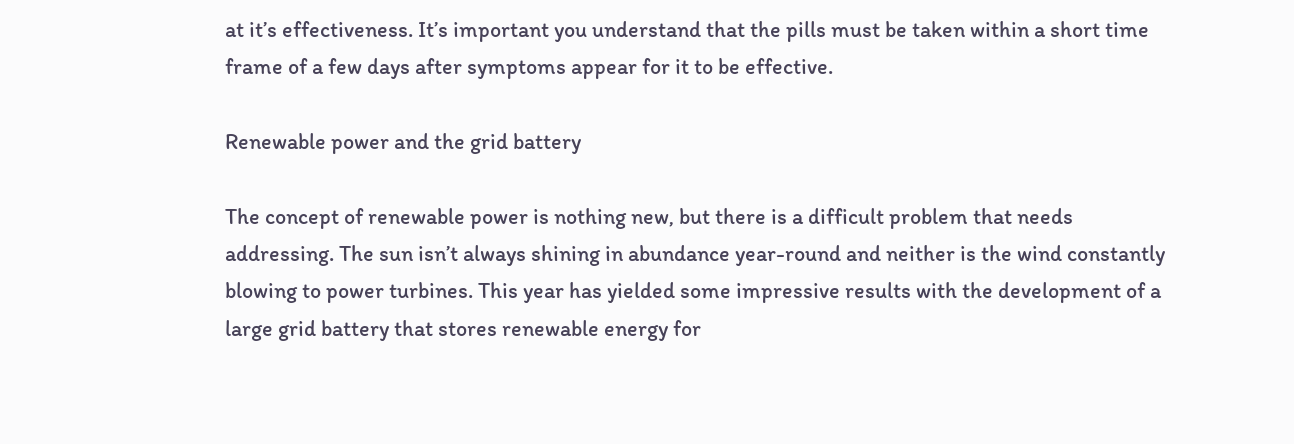at it’s effectiveness. It’s important you understand that the pills must be taken within a short time frame of a few days after symptoms appear for it to be effective.

Renewable power and the grid battery

The concept of renewable power is nothing new, but there is a difficult problem that needs addressing. The sun isn’t always shining in abundance year-round and neither is the wind constantly blowing to power turbines. This year has yielded some impressive results with the development of a large grid battery that stores renewable energy for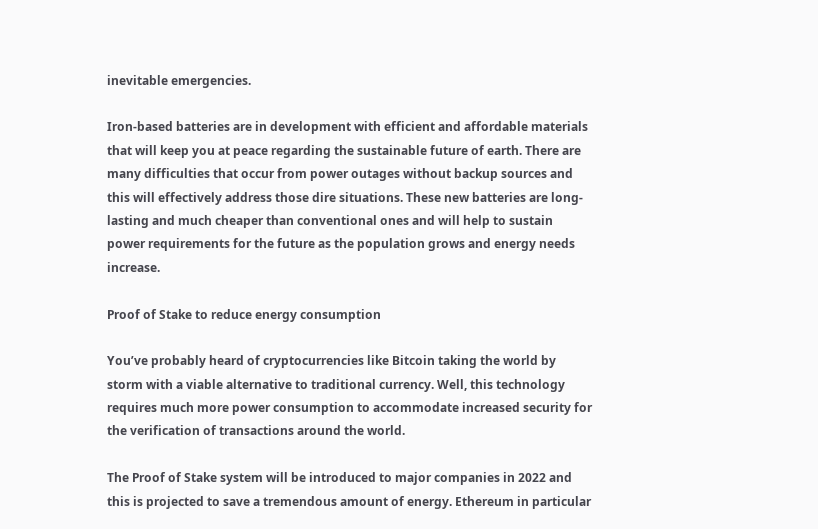inevitable emergencies.

Iron-based batteries are in development with efficient and affordable materials that will keep you at peace regarding the sustainable future of earth. There are many difficulties that occur from power outages without backup sources and this will effectively address those dire situations. These new batteries are long-lasting and much cheaper than conventional ones and will help to sustain power requirements for the future as the population grows and energy needs increase.

Proof of Stake to reduce energy consumption

You’ve probably heard of cryptocurrencies like Bitcoin taking the world by storm with a viable alternative to traditional currency. Well, this technology requires much more power consumption to accommodate increased security for the verification of transactions around the world.

The Proof of Stake system will be introduced to major companies in 2022 and this is projected to save a tremendous amount of energy. Ethereum in particular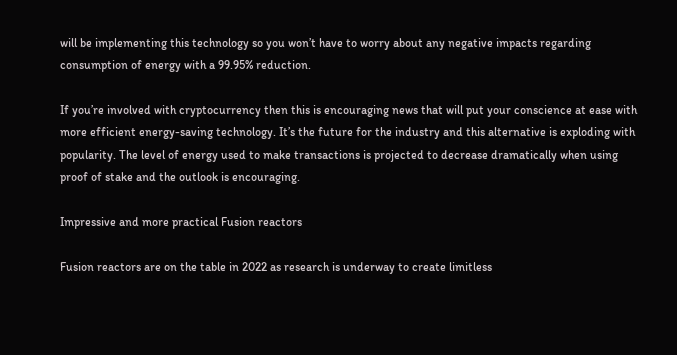will be implementing this technology so you won’t have to worry about any negative impacts regarding consumption of energy with a 99.95% reduction.

If you’re involved with cryptocurrency then this is encouraging news that will put your conscience at ease with more efficient energy-saving technology. It’s the future for the industry and this alternative is exploding with popularity. The level of energy used to make transactions is projected to decrease dramatically when using proof of stake and the outlook is encouraging.

Impressive and more practical Fusion reactors

Fusion reactors are on the table in 2022 as research is underway to create limitless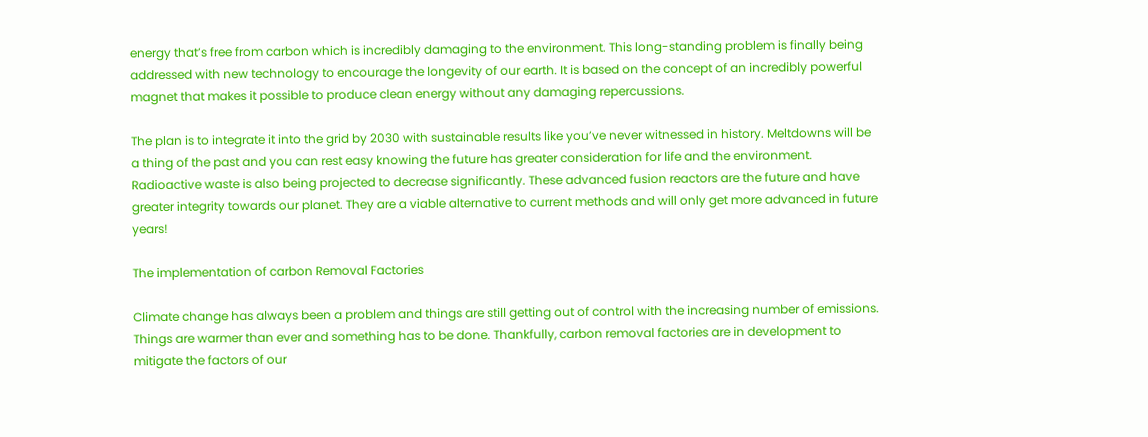energy that’s free from carbon which is incredibly damaging to the environment. This long-standing problem is finally being addressed with new technology to encourage the longevity of our earth. It is based on the concept of an incredibly powerful magnet that makes it possible to produce clean energy without any damaging repercussions.

The plan is to integrate it into the grid by 2030 with sustainable results like you’ve never witnessed in history. Meltdowns will be a thing of the past and you can rest easy knowing the future has greater consideration for life and the environment. Radioactive waste is also being projected to decrease significantly. These advanced fusion reactors are the future and have greater integrity towards our planet. They are a viable alternative to current methods and will only get more advanced in future years!

The implementation of carbon Removal Factories

Climate change has always been a problem and things are still getting out of control with the increasing number of emissions. Things are warmer than ever and something has to be done. Thankfully, carbon removal factories are in development to mitigate the factors of our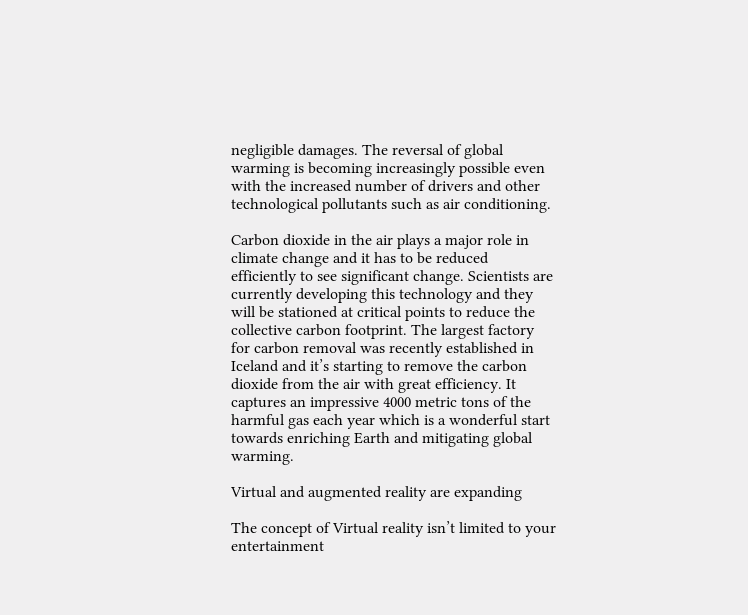negligible damages. The reversal of global warming is becoming increasingly possible even with the increased number of drivers and other technological pollutants such as air conditioning.

Carbon dioxide in the air plays a major role in climate change and it has to be reduced efficiently to see significant change. Scientists are currently developing this technology and they will be stationed at critical points to reduce the collective carbon footprint. The largest factory for carbon removal was recently established in Iceland and it’s starting to remove the carbon dioxide from the air with great efficiency. It captures an impressive 4000 metric tons of the harmful gas each year which is a wonderful start towards enriching Earth and mitigating global warming.

Virtual and augmented reality are expanding

The concept of Virtual reality isn’t limited to your entertainment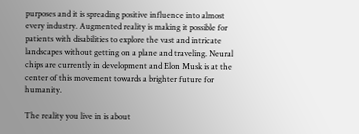purposes and it is spreading positive influence into almost every industry. Augmented reality is making it possible for patients with disabilities to explore the vast and intricate landscapes without getting on a plane and traveling. Neural chips are currently in development and Elon Musk is at the center of this movement towards a brighter future for humanity.

The reality you live in is about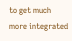to get much more integrated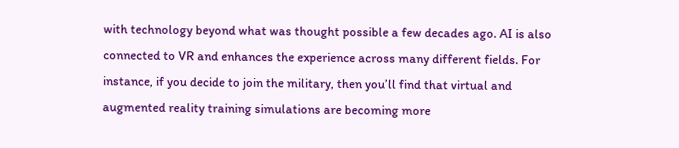with technology beyond what was thought possible a few decades ago. AI is also connected to VR and enhances the experience across many different fields. For instance, if you decide to join the military, then you’ll find that virtual and augmented reality training simulations are becoming more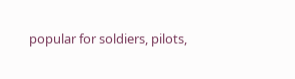popular for soldiers, pilots,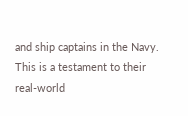and ship captains in the Navy. This is a testament to their real-world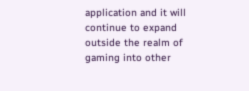application and it will continue to expand outside the realm of gaming into other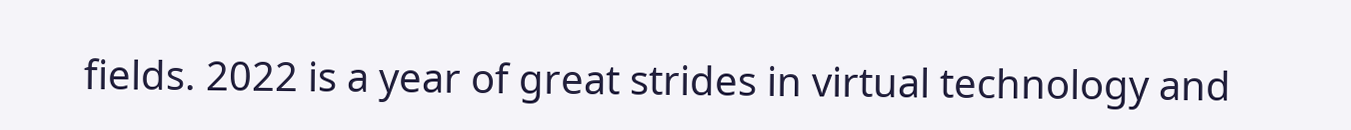fields. 2022 is a year of great strides in virtual technology and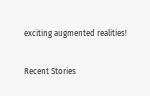exciting augmented realities!

Recent Stories